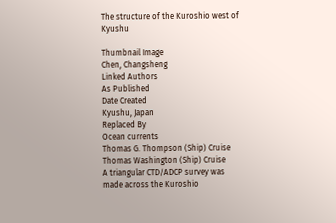The structure of the Kuroshio west of Kyushu

Thumbnail Image
Chen, Changsheng
Linked Authors
As Published
Date Created
Kyushu, Japan
Replaced By
Ocean currents
Thomas G. Thompson (Ship) Cruise
Thomas Washington (Ship) Cruise
A triangular CTD/ADCP survey was made across the Kuroshio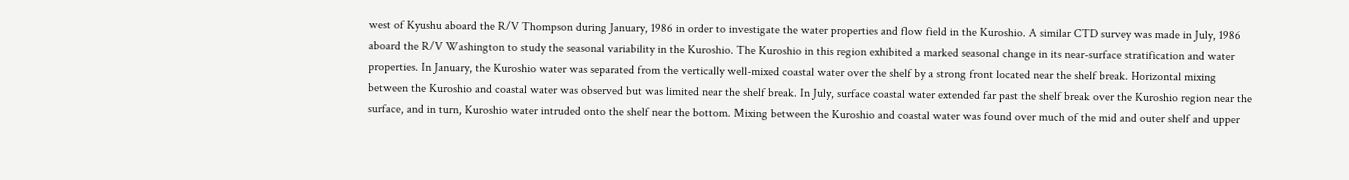west of Kyushu aboard the R/V Thompson during January, 1986 in order to investigate the water properties and flow field in the Kuroshio. A similar CTD survey was made in July, 1986 aboard the R/V Washington to study the seasonal variability in the Kuroshio. The Kuroshio in this region exhibited a marked seasonal change in its near-surface stratification and water properties. In January, the Kuroshio water was separated from the vertically well-mixed coastal water over the shelf by a strong front located near the shelf break. Horizontal mixing between the Kuroshio and coastal water was observed but was limited near the shelf break. In July, surface coastal water extended far past the shelf break over the Kuroshio region near the surface, and in turn, Kuroshio water intruded onto the shelf near the bottom. Mixing between the Kuroshio and coastal water was found over much of the mid and outer shelf and upper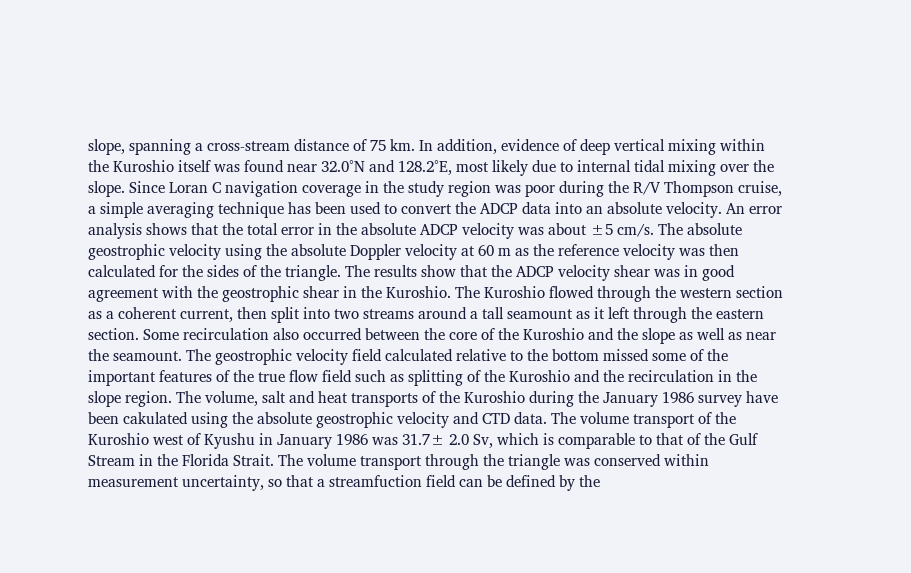slope, spanning a cross-stream distance of 75 km. In addition, evidence of deep vertical mixing within the Kuroshio itself was found near 32.0°N and 128.2°E, most likely due to internal tidal mixing over the slope. Since Loran C navigation coverage in the study region was poor during the R/V Thompson cruise, a simple averaging technique has been used to convert the ADCP data into an absolute velocity. An error analysis shows that the total error in the absolute ADCP velocity was about ±5 cm/s. The absolute geostrophic velocity using the absolute Doppler velocity at 60 m as the reference velocity was then calculated for the sides of the triangle. The results show that the ADCP velocity shear was in good agreement with the geostrophic shear in the Kuroshio. The Kuroshio flowed through the western section as a coherent current, then split into two streams around a tall seamount as it left through the eastern section. Some recirculation also occurred between the core of the Kuroshio and the slope as well as near the seamount. The geostrophic velocity field calculated relative to the bottom missed some of the important features of the true flow field such as splitting of the Kuroshio and the recirculation in the slope region. The volume, salt and heat transports of the Kuroshio during the January 1986 survey have been cakulated using the absolute geostrophic velocity and CTD data. The volume transport of the Kuroshio west of Kyushu in January 1986 was 31.7± 2.0 Sv, which is comparable to that of the Gulf Stream in the Florida Strait. The volume transport through the triangle was conserved within measurement uncertainty, so that a streamfuction field can be defined by the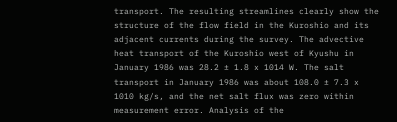transport. The resulting streamlines clearly show the structure of the flow field in the Kuroshio and its adjacent currents during the survey. The advective heat transport of the Kuroshio west of Kyushu in January 1986 was 28.2 ± 1.8 x 1014 W. The salt transport in January 1986 was about 108.0 ± 7.3 x 1010 kg/s, and the net salt flux was zero within measurement error. Analysis of the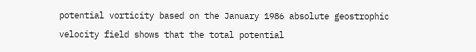potential vorticity based on the January 1986 absolute geostrophic velocity field shows that the total potential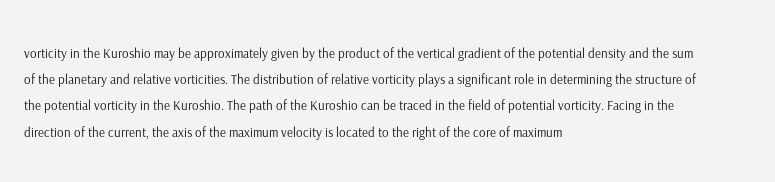vorticity in the Kuroshio may be approximately given by the product of the vertical gradient of the potential density and the sum of the planetary and relative vorticities. The distribution of relative vorticity plays a significant role in determining the structure of the potential vorticity in the Kuroshio. The path of the Kuroshio can be traced in the field of potential vorticity. Facing in the direction of the current, the axis of the maximum velocity is located to the right of the core of maximum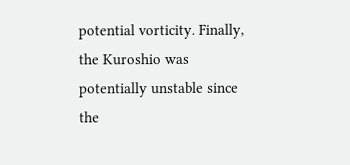potential vorticity. Finally, the Kuroshio was potentially unstable since the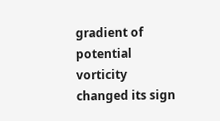gradient of potential vorticity changed its sign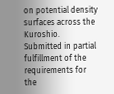on potential density surfaces across the Kuroshio.
Submitted in partial fulfillment of the requirements for the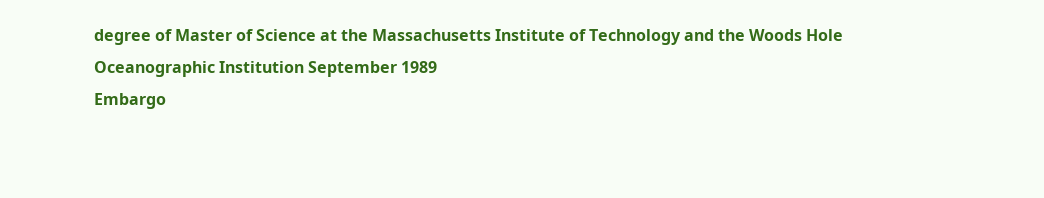degree of Master of Science at the Massachusetts Institute of Technology and the Woods Hole Oceanographic Institution September 1989
Embargo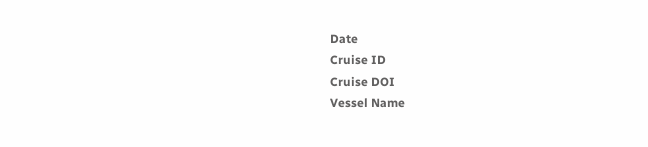Date
Cruise ID
Cruise DOI
Vessel Name